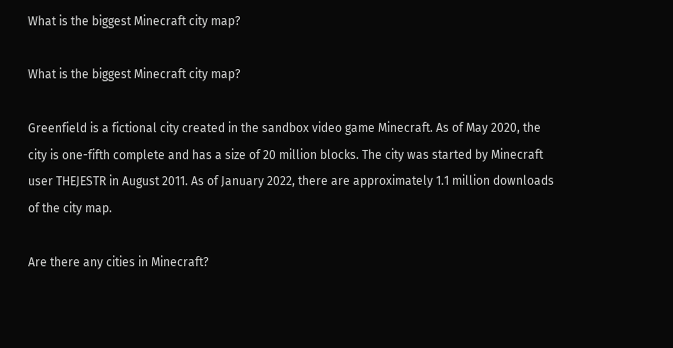What is the biggest Minecraft city map?

What is the biggest Minecraft city map?

Greenfield is a fictional city created in the sandbox video game Minecraft. As of May 2020, the city is one-fifth complete and has a size of 20 million blocks. The city was started by Minecraft user THEJESTR in August 2011. As of January 2022, there are approximately 1.1 million downloads of the city map.

Are there any cities in Minecraft?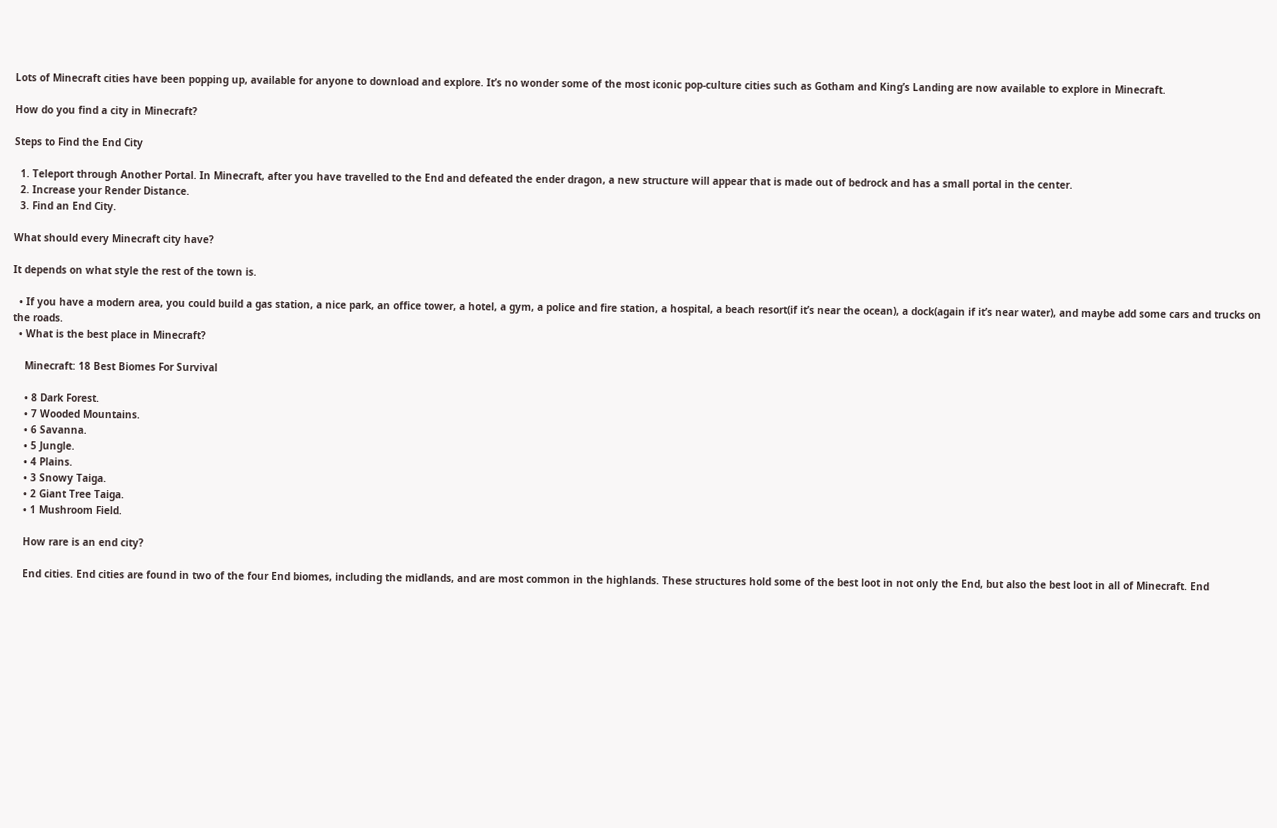Lots of Minecraft cities have been popping up, available for anyone to download and explore. It’s no wonder some of the most iconic pop-culture cities such as Gotham and King’s Landing are now available to explore in Minecraft.

How do you find a city in Minecraft?

Steps to Find the End City

  1. Teleport through Another Portal. In Minecraft, after you have travelled to the End and defeated the ender dragon, a new structure will appear that is made out of bedrock and has a small portal in the center.
  2. Increase your Render Distance.
  3. Find an End City.

What should every Minecraft city have?

It depends on what style the rest of the town is.

  • If you have a modern area, you could build a gas station, a nice park, an office tower, a hotel, a gym, a police and fire station, a hospital, a beach resort(if it’s near the ocean), a dock(again if it’s near water), and maybe add some cars and trucks on the roads.
  • What is the best place in Minecraft?

    Minecraft: 18 Best Biomes For Survival

    • 8 Dark Forest.
    • 7 Wooded Mountains.
    • 6 Savanna.
    • 5 Jungle.
    • 4 Plains.
    • 3 Snowy Taiga.
    • 2 Giant Tree Taiga.
    • 1 Mushroom Field.

    How rare is an end city?

    End cities. End cities are found in two of the four End biomes, including the midlands, and are most common in the highlands. These structures hold some of the best loot in not only the End, but also the best loot in all of Minecraft. End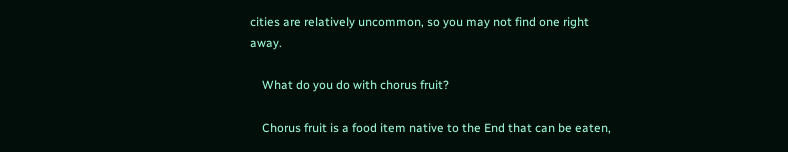cities are relatively uncommon, so you may not find one right away.

    What do you do with chorus fruit?

    Chorus fruit is a food item native to the End that can be eaten,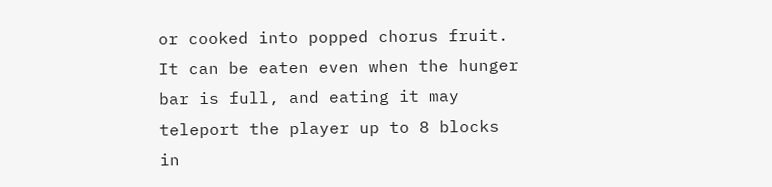or cooked into popped chorus fruit. It can be eaten even when the hunger bar is full, and eating it may teleport the player up to 8 blocks in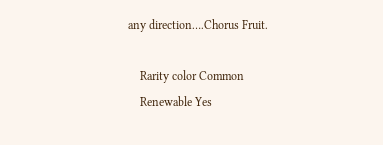any direction….Chorus Fruit.

    Rarity color Common
    Renewable Yes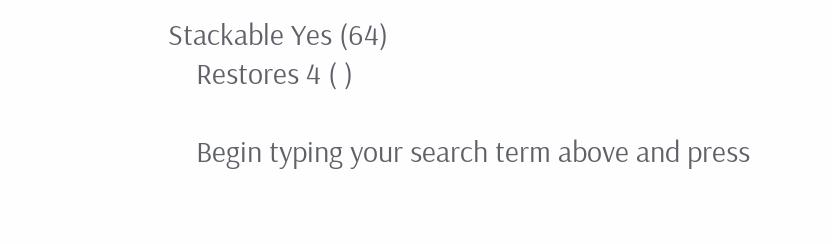Stackable Yes (64)
    Restores 4 ( )

    Begin typing your search term above and press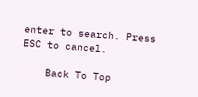enter to search. Press ESC to cancel.

    Back To Top